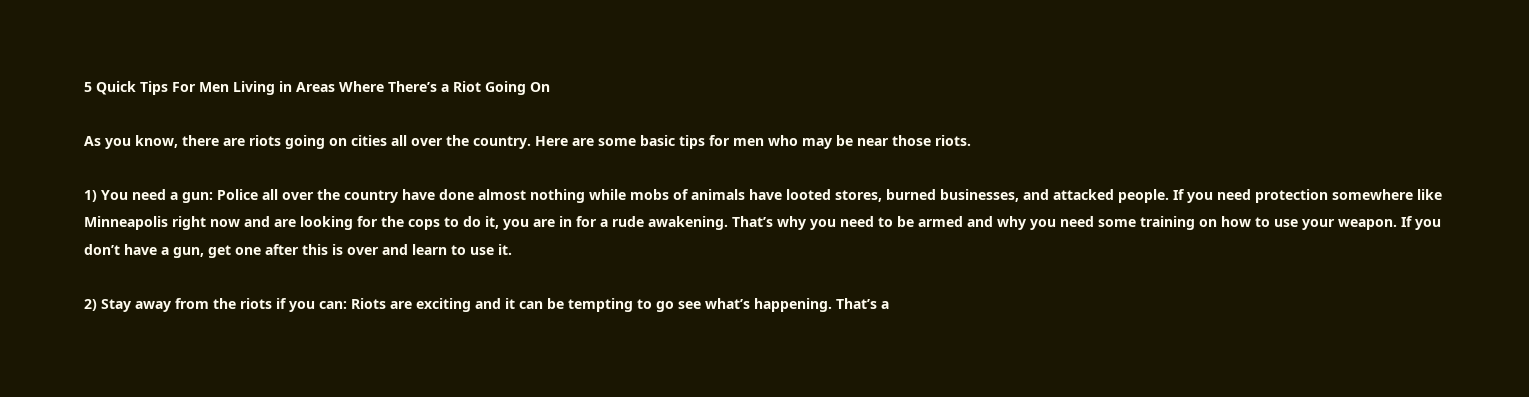5 Quick Tips For Men Living in Areas Where There’s a Riot Going On

As you know, there are riots going on cities all over the country. Here are some basic tips for men who may be near those riots.

1) You need a gun: Police all over the country have done almost nothing while mobs of animals have looted stores, burned businesses, and attacked people. If you need protection somewhere like Minneapolis right now and are looking for the cops to do it, you are in for a rude awakening. That’s why you need to be armed and why you need some training on how to use your weapon. If you don’t have a gun, get one after this is over and learn to use it.

2) Stay away from the riots if you can: Riots are exciting and it can be tempting to go see what’s happening. That’s a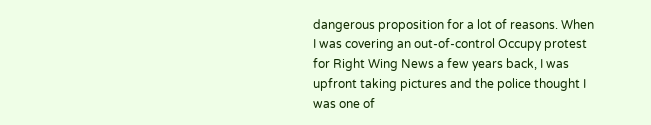dangerous proposition for a lot of reasons. When I was covering an out-of-control Occupy protest for Right Wing News a few years back, I was upfront taking pictures and the police thought I was one of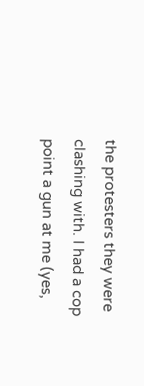the protesters they were clashing with. I had a cop point a gun at me (yes,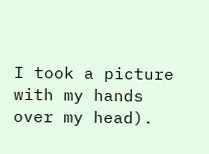I took a picture with my hands over my head).